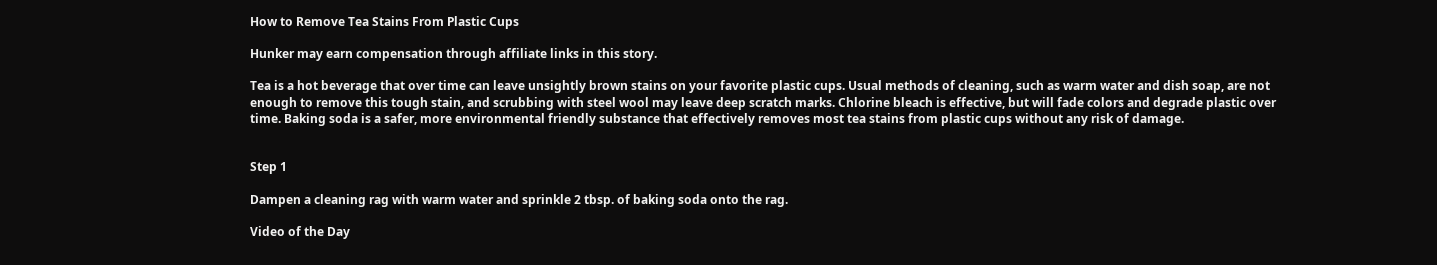How to Remove Tea Stains From Plastic Cups

Hunker may earn compensation through affiliate links in this story.

Tea is a hot beverage that over time can leave unsightly brown stains on your favorite plastic cups. Usual methods of cleaning, such as warm water and dish soap, are not enough to remove this tough stain, and scrubbing with steel wool may leave deep scratch marks. Chlorine bleach is effective, but will fade colors and degrade plastic over time. Baking soda is a safer, more environmental friendly substance that effectively removes most tea stains from plastic cups without any risk of damage.


Step 1

Dampen a cleaning rag with warm water and sprinkle 2 tbsp. of baking soda onto the rag.

Video of the Day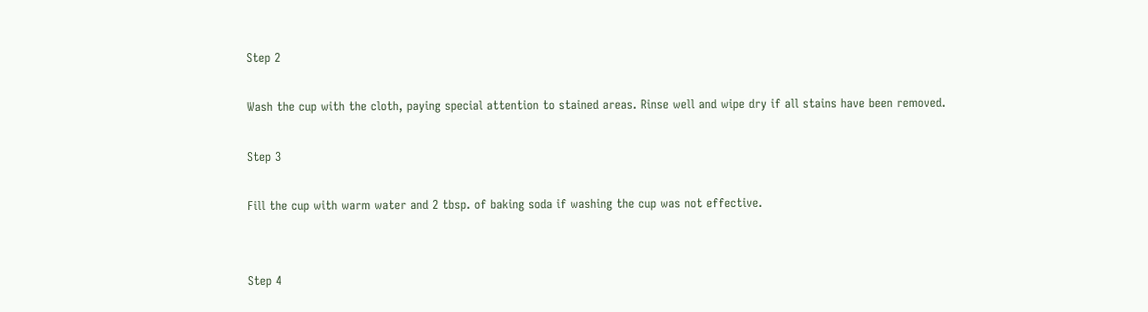Step 2

Wash the cup with the cloth, paying special attention to stained areas. Rinse well and wipe dry if all stains have been removed.

Step 3

Fill the cup with warm water and 2 tbsp. of baking soda if washing the cup was not effective.


Step 4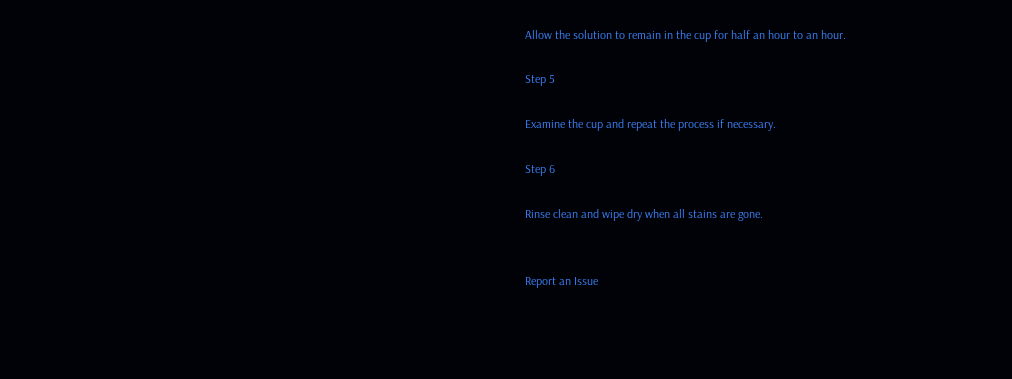Allow the solution to remain in the cup for half an hour to an hour.

Step 5

Examine the cup and repeat the process if necessary.

Step 6

Rinse clean and wipe dry when all stains are gone.


Report an Issue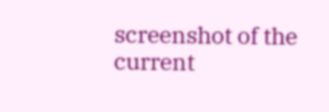screenshot of the current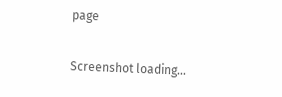page

Screenshot loading...